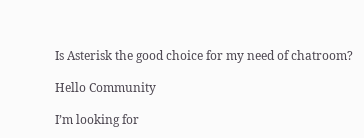Is Asterisk the good choice for my need of chatroom?

Hello Community

I’m looking for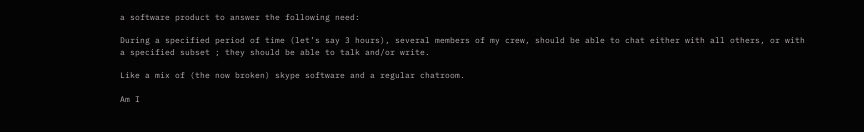a software product to answer the following need:

During a specified period of time (let’s say 3 hours), several members of my crew, should be able to chat either with all others, or with a specified subset ; they should be able to talk and/or write.

Like a mix of (the now broken) skype software and a regular chatroom.

Am I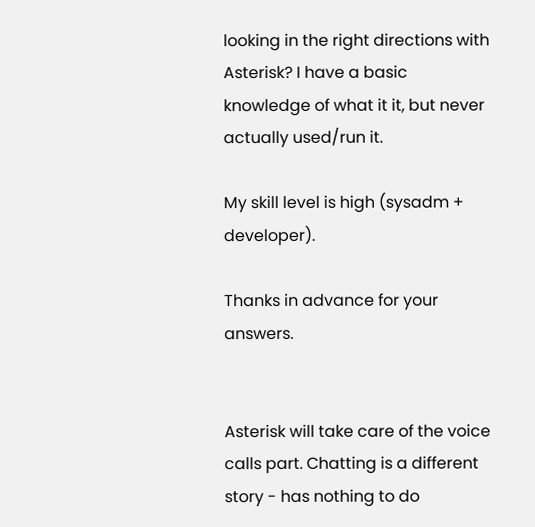looking in the right directions with Asterisk? I have a basic knowledge of what it it, but never actually used/run it.

My skill level is high (sysadm + developer).

Thanks in advance for your answers.


Asterisk will take care of the voice calls part. Chatting is a different story - has nothing to do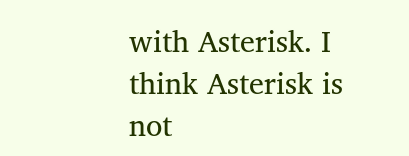with Asterisk. I think Asterisk is not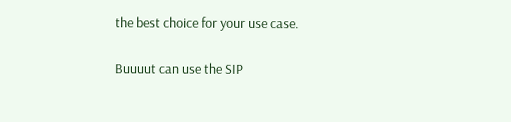the best choice for your use case.

Buuuut can use the SIP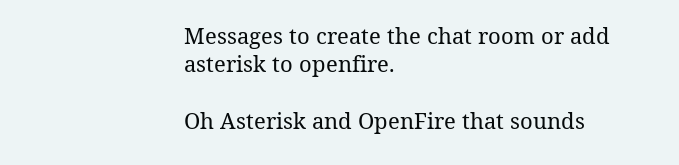Messages to create the chat room or add asterisk to openfire.

Oh Asterisk and OpenFire that sounds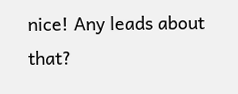nice! Any leads about that?